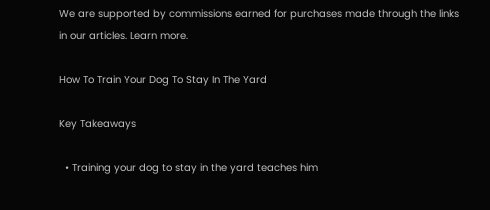We are supported by commissions earned for purchases made through the links in our articles. Learn more.

How To Train Your Dog To Stay In The Yard

Key Takeaways

  • Training your dog to stay in the yard teaches him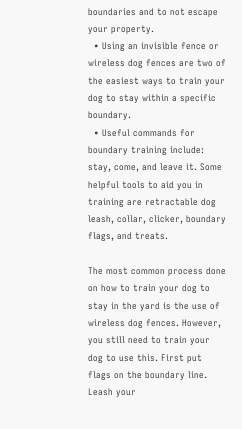boundaries and to not escape your property.
  • Using an invisible fence or wireless dog fences are two of the easiest ways to train your dog to stay within a specific boundary.
  • Useful commands for boundary training include: stay, come, and leave it. Some helpful tools to aid you in training are retractable dog leash, collar, clicker, boundary flags, and treats.

The most common process done on how to train your dog to stay in the yard is the use of wireless dog fences. However, you still need to train your dog to use this. First put flags on the boundary line. Leash your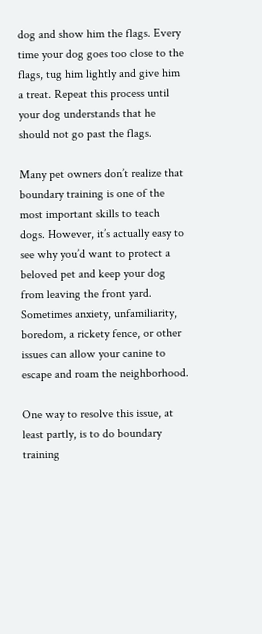dog and show him the flags. Every time your dog goes too close to the flags, tug him lightly and give him a treat. Repeat this process until your dog understands that he should not go past the flags.

Many pet owners don’t realize that boundary training is one of the most important skills to teach dogs. However, it’s actually easy to see why you’d want to protect a beloved pet and keep your dog from leaving the front yard. Sometimes anxiety, unfamiliarity, boredom, a rickety fence, or other issues can allow your canine to escape and roam the neighborhood.

One way to resolve this issue, at least partly, is to do boundary training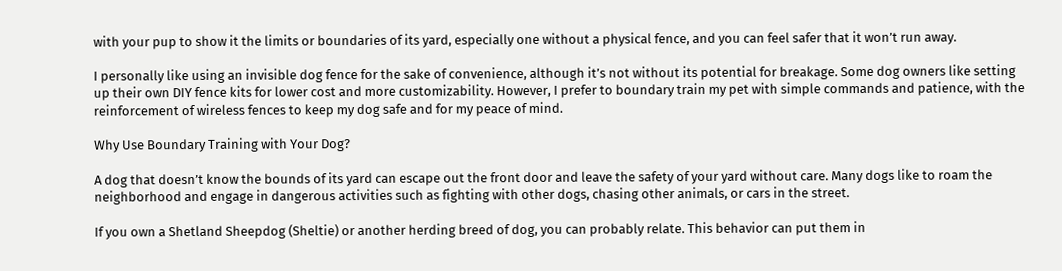with your pup to show it the limits or boundaries of its yard, especially one without a physical fence, and you can feel safer that it won’t run away.

I personally like using an invisible dog fence for the sake of convenience, although it’s not without its potential for breakage. Some dog owners like setting up their own DIY fence kits for lower cost and more customizability. However, I prefer to boundary train my pet with simple commands and patience, with the reinforcement of wireless fences to keep my dog safe and for my peace of mind.

Why Use Boundary Training with Your Dog?

A dog that doesn’t know the bounds of its yard can escape out the front door and leave the safety of your yard without care. Many dogs like to roam the neighborhood and engage in dangerous activities such as fighting with other dogs, chasing other animals, or cars in the street.

If you own a Shetland Sheepdog (Sheltie) or another herding breed of dog, you can probably relate. This behavior can put them in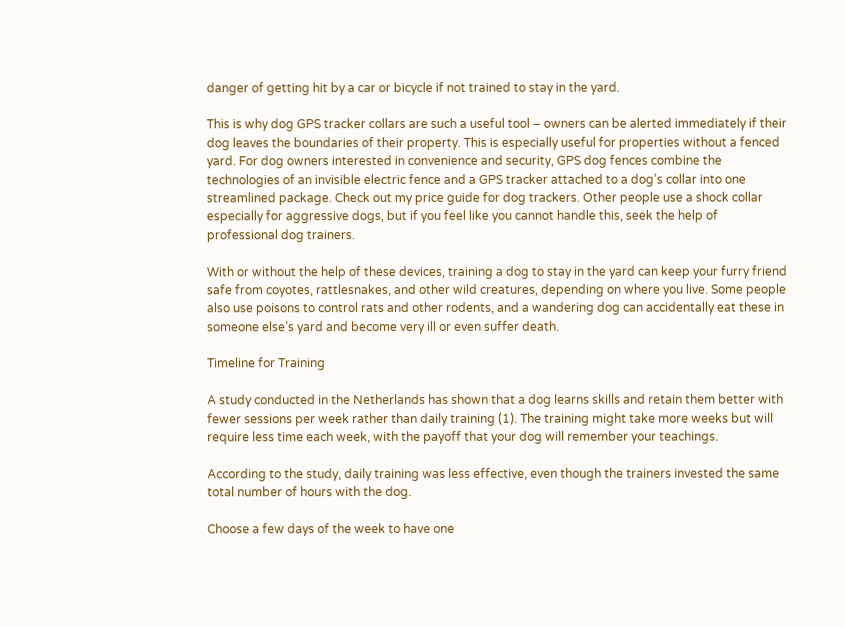danger of getting hit by a car or bicycle if not trained to stay in the yard.

This is why dog GPS tracker collars are such a useful tool – owners can be alerted immediately if their dog leaves the boundaries of their property. This is especially useful for properties without a fenced yard. For dog owners interested in convenience and security, GPS dog fences combine the technologies of an invisible electric fence and a GPS tracker attached to a dog’s collar into one streamlined package. Check out my price guide for dog trackers. Other people use a shock collar especially for aggressive dogs, but if you feel like you cannot handle this, seek the help of professional dog trainers.

With or without the help of these devices, training a dog to stay in the yard can keep your furry friend safe from coyotes, rattlesnakes, and other wild creatures, depending on where you live. Some people also use poisons to control rats and other rodents, and a wandering dog can accidentally eat these in someone else’s yard and become very ill or even suffer death.

Timeline for Training

A study conducted in the Netherlands has shown that a dog learns skills and retain them better with fewer sessions per week rather than daily training (1). The training might take more weeks but will require less time each week, with the payoff that your dog will remember your teachings.

According to the study, daily training was less effective, even though the trainers invested the same total number of hours with the dog.

Choose a few days of the week to have one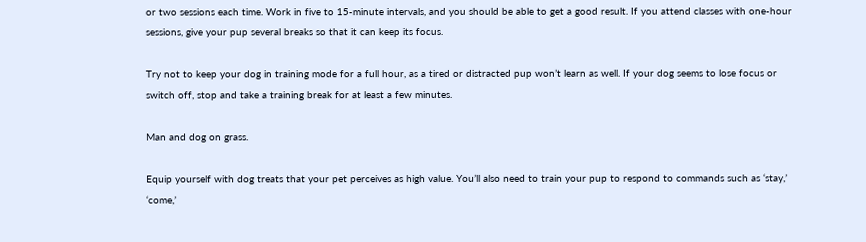or two sessions each time. Work in five to 15-minute intervals, and you should be able to get a good result. If you attend classes with one-hour sessions, give your pup several breaks so that it can keep its focus.

Try not to keep your dog in training mode for a full hour, as a tired or distracted pup won’t learn as well. If your dog seems to lose focus or switch off, stop and take a training break for at least a few minutes.

Man and dog on grass.

Equip yourself with dog treats that your pet perceives as high value. You’ll also need to train your pup to respond to commands such as ‘stay,’ ‘come,’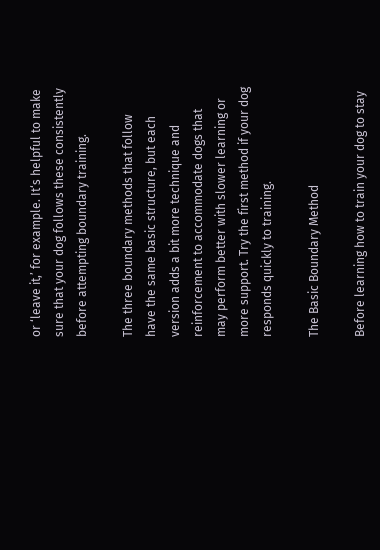or ‘leave it,’ for example. It‘s helpful to make sure that your dog follows these consistently before attempting boundary training.

The three boundary methods that follow have the same basic structure, but each version adds a bit more technique and reinforcement to accommodate dogs that may perform better with slower learning or more support. Try the first method if your dog responds quickly to training.

The Basic Boundary Method

Before learning how to train your dog to stay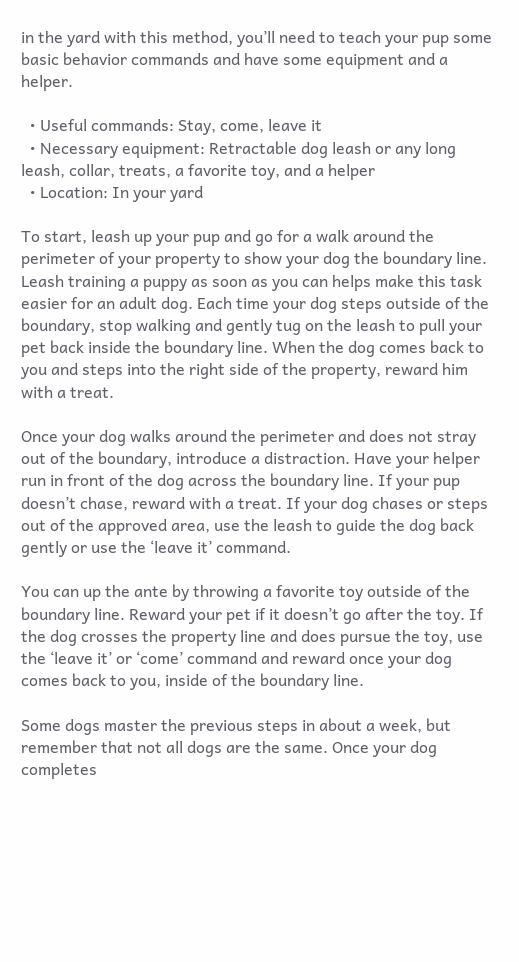in the yard with this method, you’ll need to teach your pup some basic behavior commands and have some equipment and a helper.

  • Useful commands: Stay, come, leave it
  • Necessary equipment: Retractable dog leash or any long leash, collar, treats, a favorite toy, and a helper
  • Location: In your yard

To start, leash up your pup and go for a walk around the perimeter of your property to show your dog the boundary line. Leash training a puppy as soon as you can helps make this task easier for an adult dog. Each time your dog steps outside of the boundary, stop walking and gently tug on the leash to pull your pet back inside the boundary line. When the dog comes back to you and steps into the right side of the property, reward him with a treat.

Once your dog walks around the perimeter and does not stray out of the boundary, introduce a distraction. Have your helper run in front of the dog across the boundary line. If your pup doesn’t chase, reward with a treat. If your dog chases or steps out of the approved area, use the leash to guide the dog back gently or use the ‘leave it’ command.

You can up the ante by throwing a favorite toy outside of the boundary line. Reward your pet if it doesn’t go after the toy. If the dog crosses the property line and does pursue the toy, use the ‘leave it’ or ‘come’ command and reward once your dog comes back to you, inside of the boundary line.

Some dogs master the previous steps in about a week, but remember that not all dogs are the same. Once your dog completes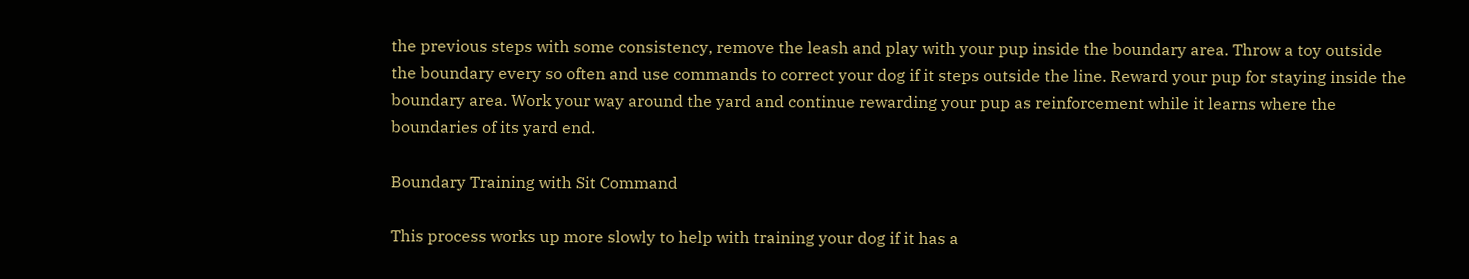the previous steps with some consistency, remove the leash and play with your pup inside the boundary area. Throw a toy outside the boundary every so often and use commands to correct your dog if it steps outside the line. Reward your pup for staying inside the boundary area. Work your way around the yard and continue rewarding your pup as reinforcement while it learns where the boundaries of its yard end.

Boundary Training with Sit Command

This process works up more slowly to help with training your dog if it has a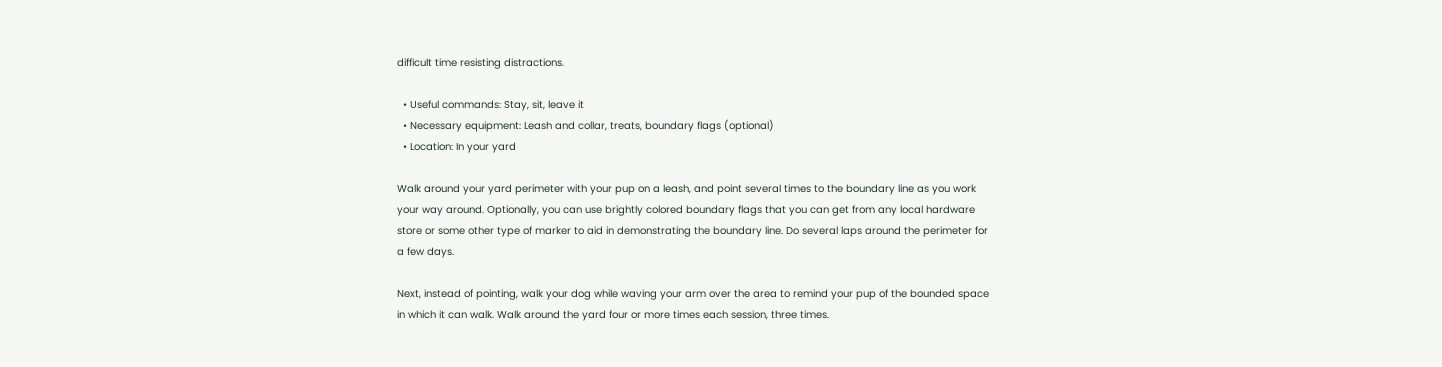difficult time resisting distractions.

  • Useful commands: Stay, sit, leave it
  • Necessary equipment: Leash and collar, treats, boundary flags (optional)
  • Location: In your yard

Walk around your yard perimeter with your pup on a leash, and point several times to the boundary line as you work your way around. Optionally, you can use brightly colored boundary flags that you can get from any local hardware store or some other type of marker to aid in demonstrating the boundary line. Do several laps around the perimeter for a few days.

Next, instead of pointing, walk your dog while waving your arm over the area to remind your pup of the bounded space in which it can walk. Walk around the yard four or more times each session, three times.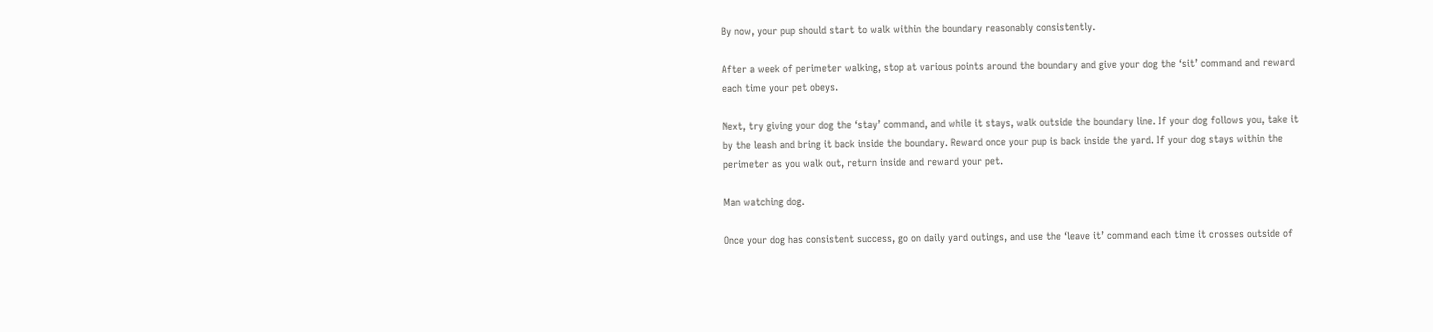By now, your pup should start to walk within the boundary reasonably consistently.

After a week of perimeter walking, stop at various points around the boundary and give your dog the ‘sit’ command and reward each time your pet obeys.

Next, try giving your dog the ‘stay’ command, and while it stays, walk outside the boundary line. If your dog follows you, take it by the leash and bring it back inside the boundary. Reward once your pup is back inside the yard. If your dog stays within the perimeter as you walk out, return inside and reward your pet.

Man watching dog.

Once your dog has consistent success, go on daily yard outings, and use the ‘leave it’ command each time it crosses outside of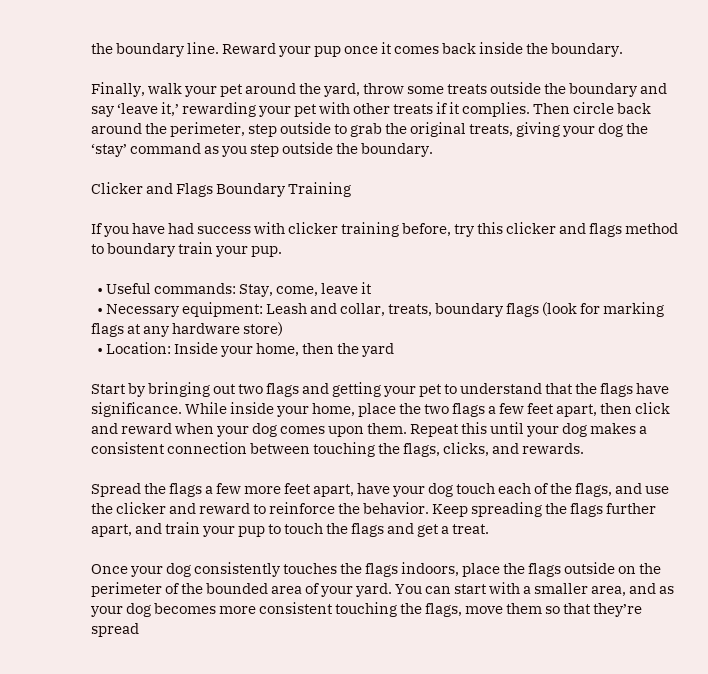the boundary line. Reward your pup once it comes back inside the boundary.

Finally, walk your pet around the yard, throw some treats outside the boundary and say ‘leave it,’ rewarding your pet with other treats if it complies. Then circle back around the perimeter, step outside to grab the original treats, giving your dog the ‘stay’ command as you step outside the boundary.

Clicker and Flags Boundary Training

If you have had success with clicker training before, try this clicker and flags method to boundary train your pup.

  • Useful commands: Stay, come, leave it
  • Necessary equipment: Leash and collar, treats, boundary flags (look for marking flags at any hardware store)
  • Location: Inside your home, then the yard

Start by bringing out two flags and getting your pet to understand that the flags have significance. While inside your home, place the two flags a few feet apart, then click and reward when your dog comes upon them. Repeat this until your dog makes a consistent connection between touching the flags, clicks, and rewards.

Spread the flags a few more feet apart, have your dog touch each of the flags, and use the clicker and reward to reinforce the behavior. Keep spreading the flags further apart, and train your pup to touch the flags and get a treat.

Once your dog consistently touches the flags indoors, place the flags outside on the perimeter of the bounded area of your yard. You can start with a smaller area, and as your dog becomes more consistent touching the flags, move them so that they’re spread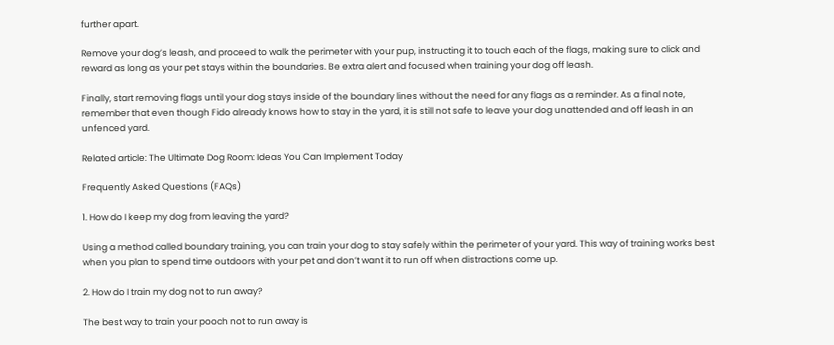further apart.

Remove your dog’s leash, and proceed to walk the perimeter with your pup, instructing it to touch each of the flags, making sure to click and reward as long as your pet stays within the boundaries. Be extra alert and focused when training your dog off leash.

Finally, start removing flags until your dog stays inside of the boundary lines without the need for any flags as a reminder. As a final note, remember that even though Fido already knows how to stay in the yard, it is still not safe to leave your dog unattended and off leash in an unfenced yard.

Related article: The Ultimate Dog Room: Ideas You Can Implement Today

Frequently Asked Questions (FAQs)

1. How do I keep my dog from leaving the yard?

Using a method called boundary training, you can train your dog to stay safely within the perimeter of your yard. This way of training works best when you plan to spend time outdoors with your pet and don’t want it to run off when distractions come up.

2. How do I train my dog not to run away?

The best way to train your pooch not to run away is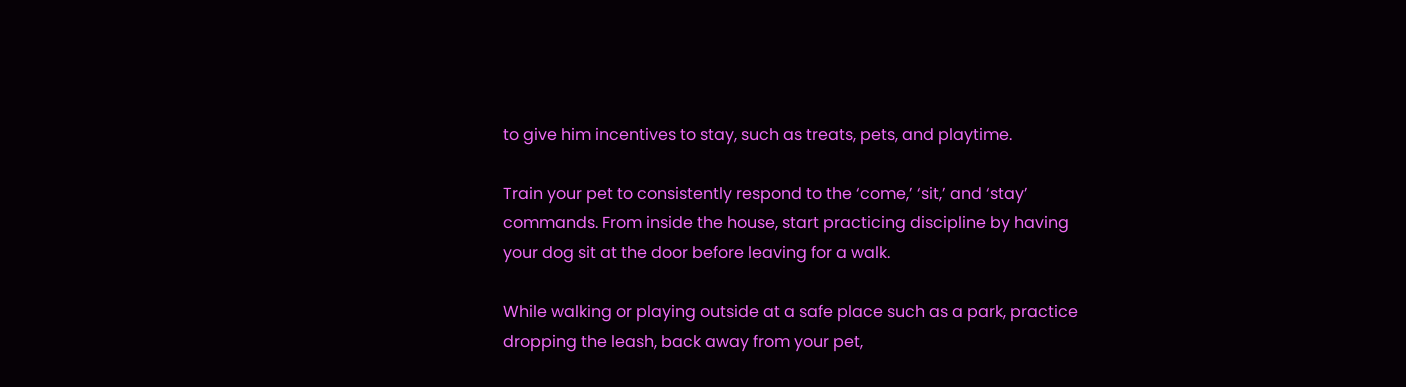to give him incentives to stay, such as treats, pets, and playtime.

Train your pet to consistently respond to the ‘come,’ ‘sit,’ and ‘stay’ commands. From inside the house, start practicing discipline by having your dog sit at the door before leaving for a walk.

While walking or playing outside at a safe place such as a park, practice dropping the leash, back away from your pet,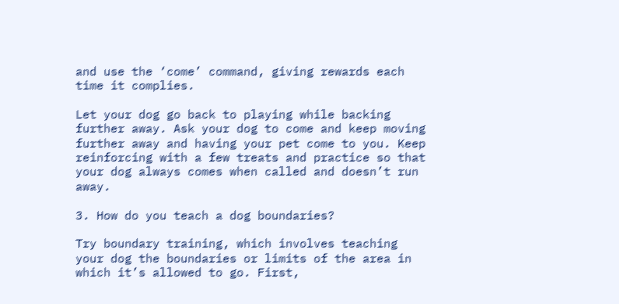and use the ‘come’ command, giving rewards each time it complies.

Let your dog go back to playing while backing further away. Ask your dog to come and keep moving further away and having your pet come to you. Keep reinforcing with a few treats and practice so that your dog always comes when called and doesn’t run away.

3. How do you teach a dog boundaries?

Try boundary training, which involves teaching your dog the boundaries or limits of the area in which it’s allowed to go. First,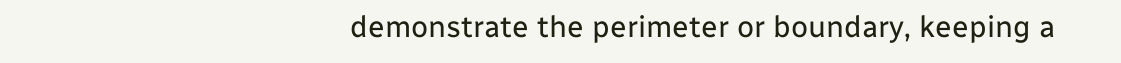demonstrate the perimeter or boundary, keeping a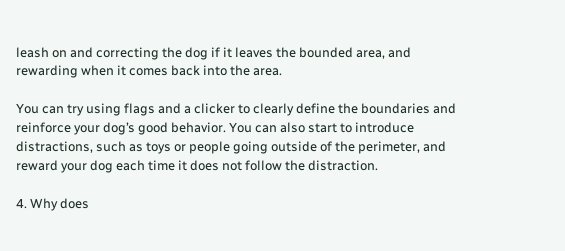leash on and correcting the dog if it leaves the bounded area, and rewarding when it comes back into the area.

You can try using flags and a clicker to clearly define the boundaries and reinforce your dog’s good behavior. You can also start to introduce distractions, such as toys or people going outside of the perimeter, and reward your dog each time it does not follow the distraction.

4. Why does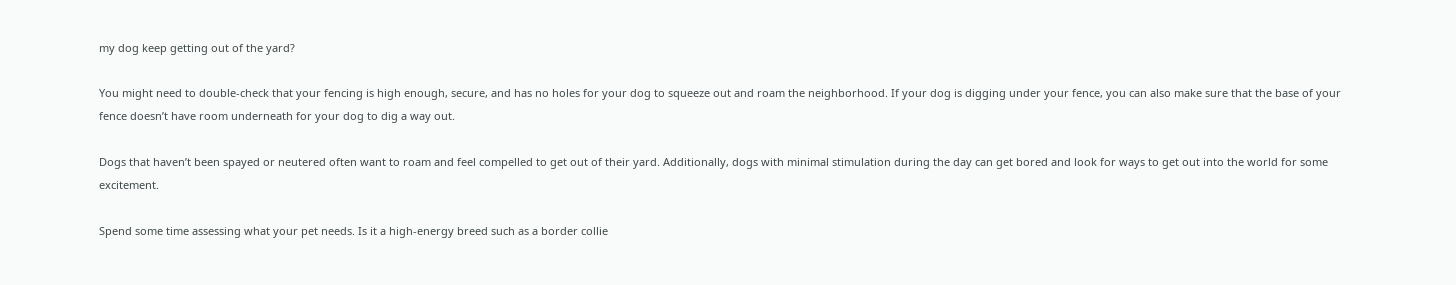my dog keep getting out of the yard?

You might need to double-check that your fencing is high enough, secure, and has no holes for your dog to squeeze out and roam the neighborhood. If your dog is digging under your fence, you can also make sure that the base of your fence doesn’t have room underneath for your dog to dig a way out.

Dogs that haven’t been spayed or neutered often want to roam and feel compelled to get out of their yard. Additionally, dogs with minimal stimulation during the day can get bored and look for ways to get out into the world for some excitement.

Spend some time assessing what your pet needs. Is it a high-energy breed such as a border collie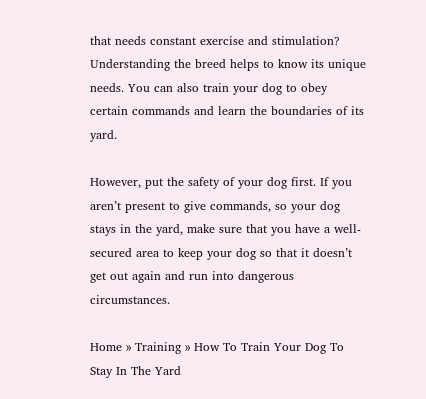that needs constant exercise and stimulation? Understanding the breed helps to know its unique needs. You can also train your dog to obey certain commands and learn the boundaries of its yard.

However, put the safety of your dog first. If you aren’t present to give commands, so your dog stays in the yard, make sure that you have a well-secured area to keep your dog so that it doesn’t get out again and run into dangerous circumstances.

Home » Training » How To Train Your Dog To Stay In The Yard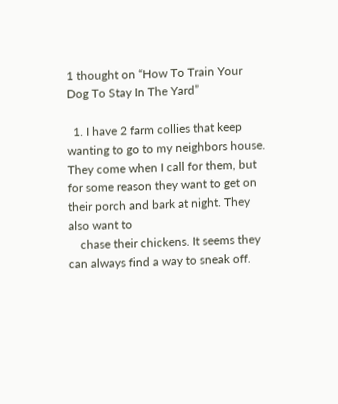1 thought on “How To Train Your Dog To Stay In The Yard”

  1. I have 2 farm collies that keep wanting to go to my neighbors house. They come when I call for them, but for some reason they want to get on their porch and bark at night. They also want to
    chase their chickens. It seems they can always find a way to sneak off.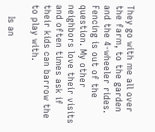They go with me all over the farm, to the garden and the 4-wheeler rides. Fencing is out of the question. My other neighbors love their visits and often times ask if their kids can barrow the to play with.

    Is an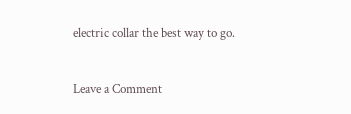electric collar the best way to go.


Leave a Comment